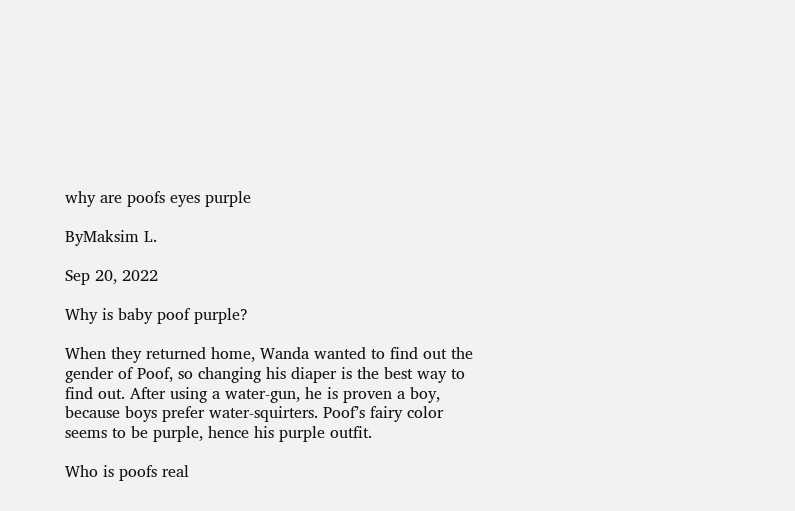why are poofs eyes purple

ByMaksim L.

Sep 20, 2022

Why is baby poof purple?

When they returned home, Wanda wanted to find out the gender of Poof, so changing his diaper is the best way to find out. After using a water-gun, he is proven a boy, because boys prefer water-squirters. Poof’s fairy color seems to be purple, hence his purple outfit.

Who is poofs real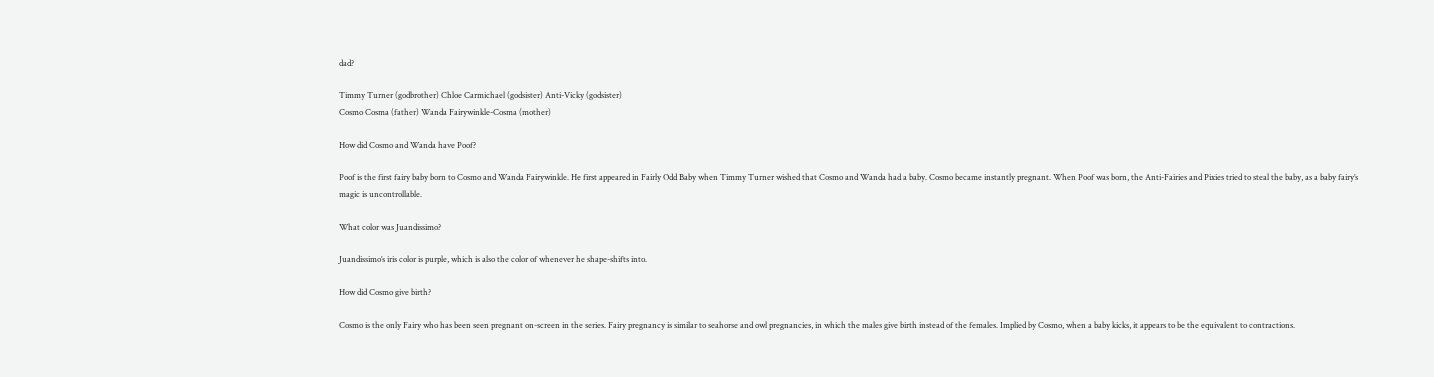dad?

Timmy Turner (godbrother) Chloe Carmichael (godsister) Anti-Vicky (godsister)
Cosmo Cosma (father) Wanda Fairywinkle-Cosma (mother)

How did Cosmo and Wanda have Poof?

Poof is the first fairy baby born to Cosmo and Wanda Fairywinkle. He first appeared in Fairly Odd Baby when Timmy Turner wished that Cosmo and Wanda had a baby. Cosmo became instantly pregnant. When Poof was born, the Anti-Fairies and Pixies tried to steal the baby, as a baby fairy’s magic is uncontrollable.

What color was Juandissimo?

Juandissimo’s iris color is purple, which is also the color of whenever he shape-shifts into.

How did Cosmo give birth?

Cosmo is the only Fairy who has been seen pregnant on-screen in the series. Fairy pregnancy is similar to seahorse and owl pregnancies, in which the males give birth instead of the females. Implied by Cosmo, when a baby kicks, it appears to be the equivalent to contractions.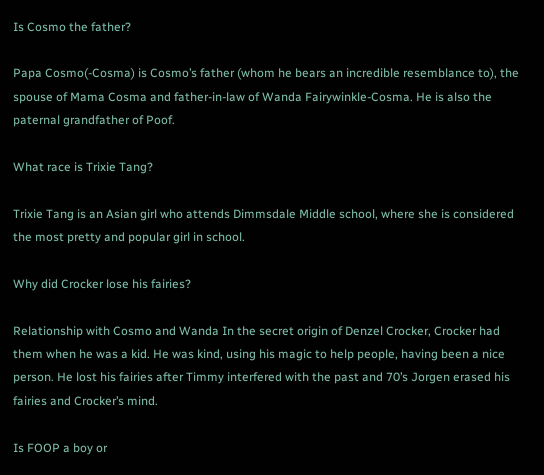Is Cosmo the father?

Papa Cosmo(-Cosma) is Cosmo’s father (whom he bears an incredible resemblance to), the spouse of Mama Cosma and father-in-law of Wanda Fairywinkle-Cosma. He is also the paternal grandfather of Poof.

What race is Trixie Tang?

Trixie Tang is an Asian girl who attends Dimmsdale Middle school, where she is considered the most pretty and popular girl in school.

Why did Crocker lose his fairies?

Relationship with Cosmo and Wanda In the secret origin of Denzel Crocker, Crocker had them when he was a kid. He was kind, using his magic to help people, having been a nice person. He lost his fairies after Timmy interfered with the past and 70’s Jorgen erased his fairies and Crocker’s mind.

Is FOOP a boy or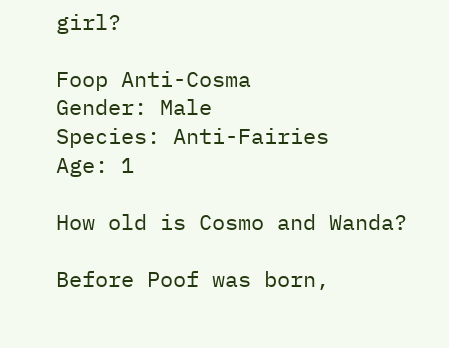girl?

Foop Anti-Cosma
Gender: Male
Species: Anti-Fairies
Age: 1

How old is Cosmo and Wanda?

Before Poof was born,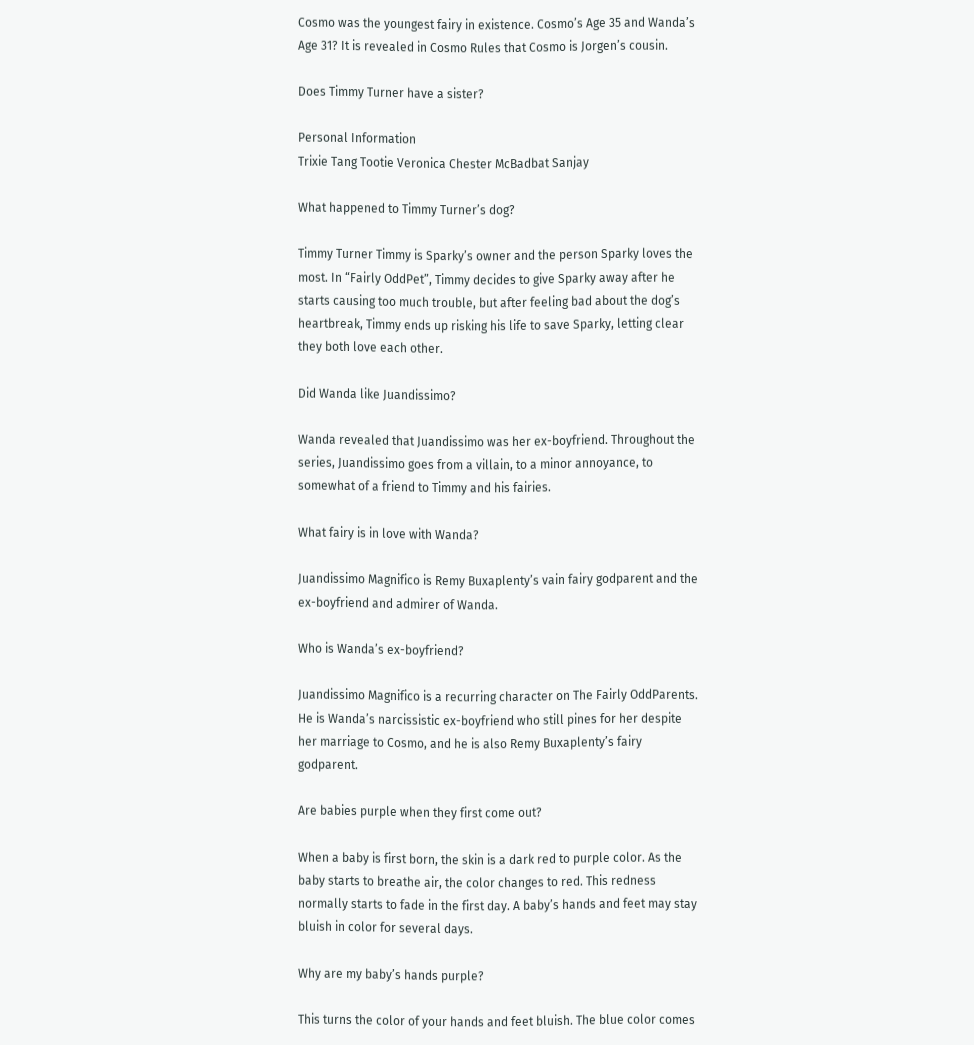Cosmo was the youngest fairy in existence. Cosmo’s Age 35 and Wanda’s Age 31? It is revealed in Cosmo Rules that Cosmo is Jorgen’s cousin.

Does Timmy Turner have a sister?

Personal Information
Trixie Tang Tootie Veronica Chester McBadbat Sanjay

What happened to Timmy Turner’s dog?

Timmy Turner Timmy is Sparky’s owner and the person Sparky loves the most. In “Fairly OddPet”, Timmy decides to give Sparky away after he starts causing too much trouble, but after feeling bad about the dog’s heartbreak, Timmy ends up risking his life to save Sparky, letting clear they both love each other.

Did Wanda like Juandissimo?

Wanda revealed that Juandissimo was her ex-boyfriend. Throughout the series, Juandissimo goes from a villain, to a minor annoyance, to somewhat of a friend to Timmy and his fairies.

What fairy is in love with Wanda?

Juandissimo Magnifico is Remy Buxaplenty’s vain fairy godparent and the ex-boyfriend and admirer of Wanda.

Who is Wanda’s ex-boyfriend?

Juandissimo Magnifico is a recurring character on The Fairly OddParents. He is Wanda’s narcissistic ex-boyfriend who still pines for her despite her marriage to Cosmo, and he is also Remy Buxaplenty’s fairy godparent.

Are babies purple when they first come out?

When a baby is first born, the skin is a dark red to purple color. As the baby starts to breathe air, the color changes to red. This redness normally starts to fade in the first day. A baby’s hands and feet may stay bluish in color for several days.

Why are my baby’s hands purple?

This turns the color of your hands and feet bluish. The blue color comes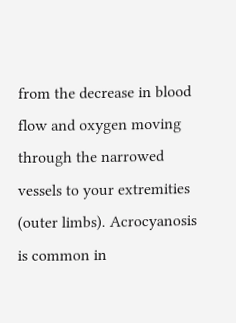from the decrease in blood flow and oxygen moving through the narrowed vessels to your extremities (outer limbs). Acrocyanosis is common in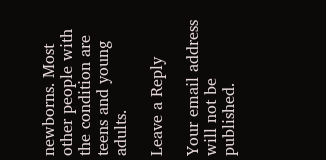newborns. Most other people with the condition are teens and young adults.

Leave a Reply

Your email address will not be published.